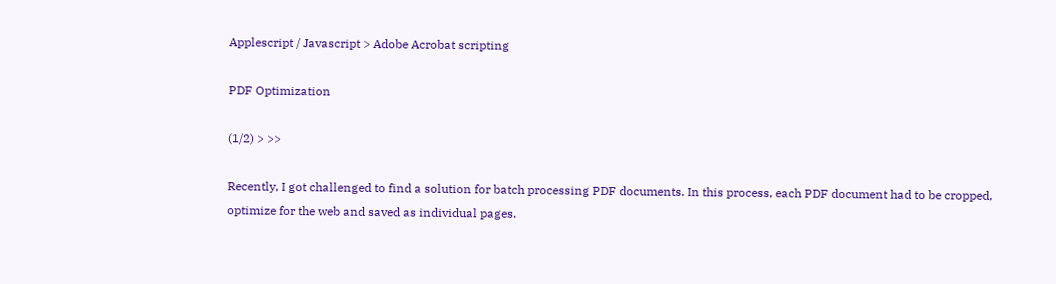Applescript / Javascript > Adobe Acrobat scripting

PDF Optimization

(1/2) > >>

Recently, I got challenged to find a solution for batch processing PDF documents. In this process, each PDF document had to be cropped, optimize for the web and saved as individual pages.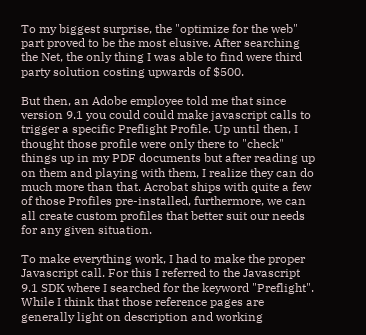To my biggest surprise, the "optimize for the web" part proved to be the most elusive. After searching the Net, the only thing I was able to find were third party solution costing upwards of $500.

But then, an Adobe employee told me that since version 9.1 you could could make javascript calls to trigger a specific Preflight Profile. Up until then, I thought those profile were only there to "check" things up in my PDF documents but after reading up on them and playing with them, I realize they can do much more than that. Acrobat ships with quite a few of those Profiles pre-installed, furthermore, we can all create custom profiles that better suit our needs for any given situation.

To make everything work, I had to make the proper Javascript call. For this I referred to the Javascript 9.1 SDK where I searched for the keyword "Preflight". While I think that those reference pages are generally light on description and working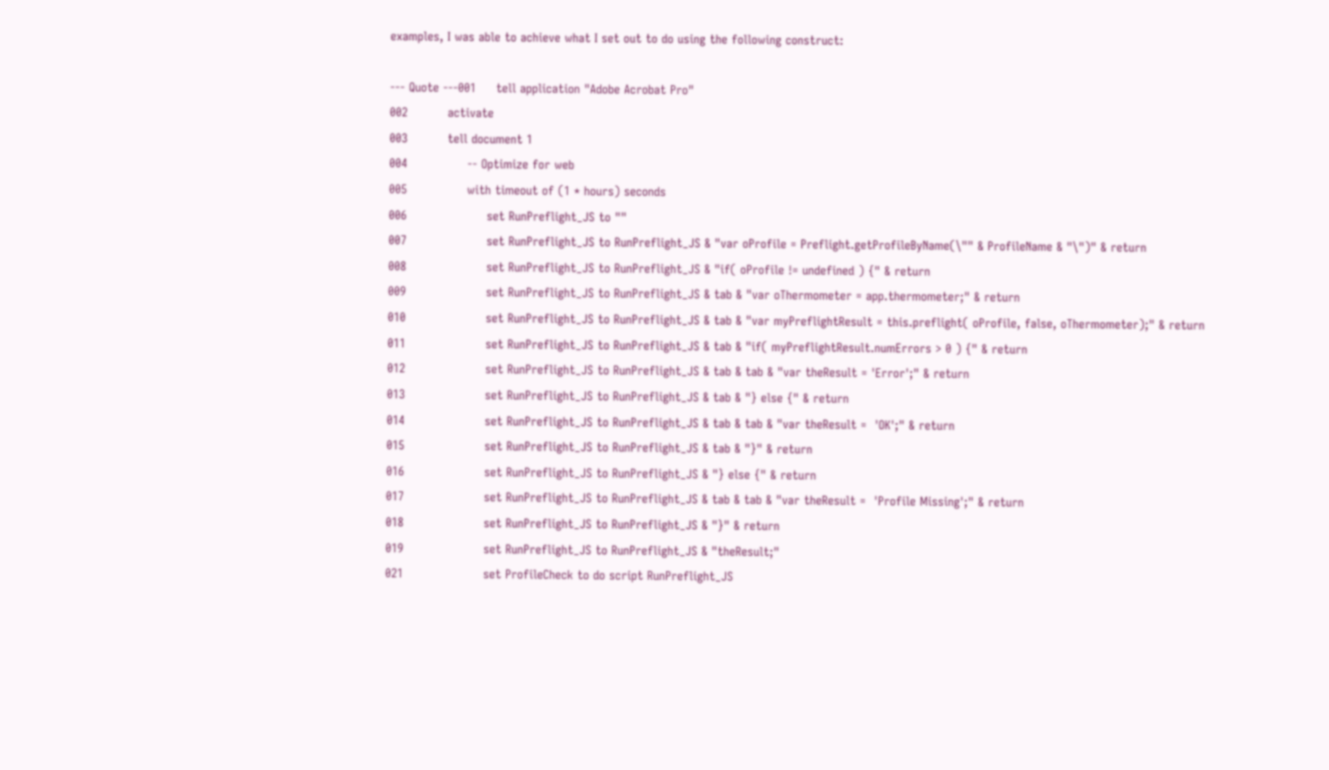examples, I was able to achieve what I set out to do using the following construct:

--- Quote ---001     tell application "Adobe Acrobat Pro"
002          activate
003          tell document 1
004               -- Optimize for web
005               with timeout of (1 * hours) seconds
006                    set RunPreflight_JS to ""
007                    set RunPreflight_JS to RunPreflight_JS & "var oProfile = Preflight.getProfileByName(\"" & ProfileName & "\")" & return
008                    set RunPreflight_JS to RunPreflight_JS & "if( oProfile != undefined ) {" & return
009                    set RunPreflight_JS to RunPreflight_JS & tab & "var oThermometer = app.thermometer;" & return
010                    set RunPreflight_JS to RunPreflight_JS & tab & "var myPreflightResult = this.preflight( oProfile, false, oThermometer);" & return
011                    set RunPreflight_JS to RunPreflight_JS & tab & "if( myPreflightResult.numErrors > 0 ) {" & return
012                    set RunPreflight_JS to RunPreflight_JS & tab & tab & "var theResult = 'Error';" & return
013                    set RunPreflight_JS to RunPreflight_JS & tab & "} else {" & return
014                    set RunPreflight_JS to RunPreflight_JS & tab & tab & "var theResult =  'OK';" & return
015                    set RunPreflight_JS to RunPreflight_JS & tab & "}" & return
016                    set RunPreflight_JS to RunPreflight_JS & "} else {" & return
017                    set RunPreflight_JS to RunPreflight_JS & tab & tab & "var theResult =  'Profile Missing';" & return
018                    set RunPreflight_JS to RunPreflight_JS & "}" & return
019                    set RunPreflight_JS to RunPreflight_JS & "theResult;"
021                    set ProfileCheck to do script RunPreflight_JS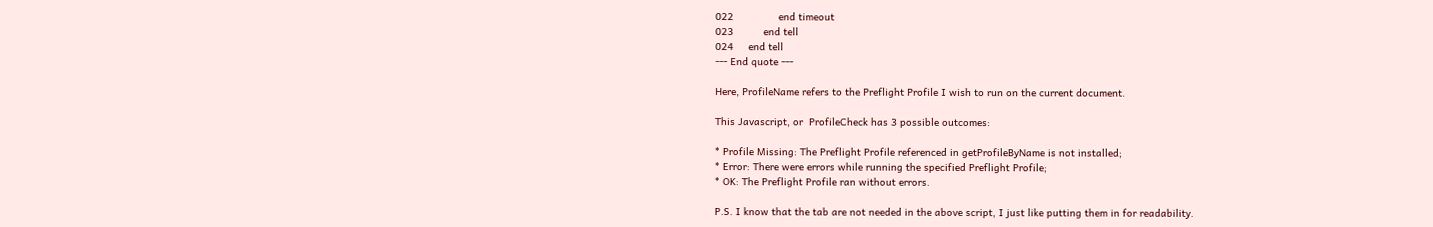022               end timeout
023          end tell
024     end tell
--- End quote ---

Here, ProfileName refers to the Preflight Profile I wish to run on the current document.

This Javascript, or  ProfileCheck has 3 possible outcomes:

* Profile Missing: The Preflight Profile referenced in getProfileByName is not installed;
* Error: There were errors while running the specified Preflight Profile;
* OK: The Preflight Profile ran without errors.

P.S. I know that the tab are not needed in the above script, I just like putting them in for readability.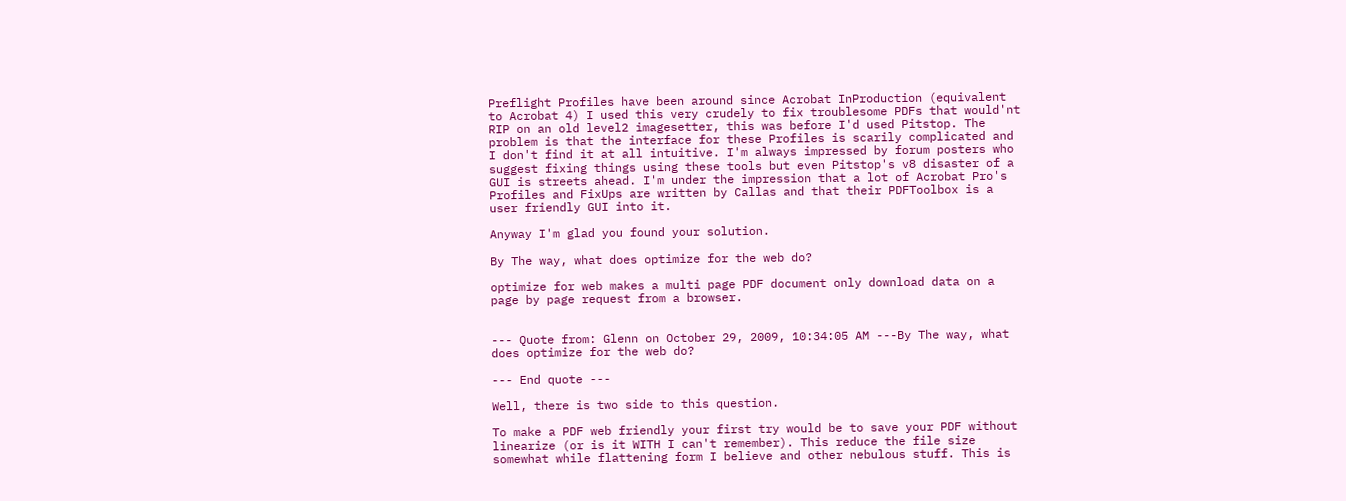Preflight Profiles have been around since Acrobat InProduction (equivalent to Acrobat 4) I used this very crudely to fix troublesome PDFs that would'nt RIP on an old level2 imagesetter, this was before I'd used Pitstop. The problem is that the interface for these Profiles is scarily complicated and I don't find it at all intuitive. I'm always impressed by forum posters who suggest fixing things using these tools but even Pitstop's v8 disaster of a GUI is streets ahead. I'm under the impression that a lot of Acrobat Pro's Profiles and FixUps are written by Callas and that their PDFToolbox is a user friendly GUI into it.

Anyway I'm glad you found your solution.

By The way, what does optimize for the web do?

optimize for web makes a multi page PDF document only download data on a page by page request from a browser.


--- Quote from: Glenn on October 29, 2009, 10:34:05 AM ---By The way, what does optimize for the web do?

--- End quote ---

Well, there is two side to this question.

To make a PDF web friendly your first try would be to save your PDF without linearize (or is it WITH I can't remember). This reduce the file size somewhat while flattening form I believe and other nebulous stuff. This is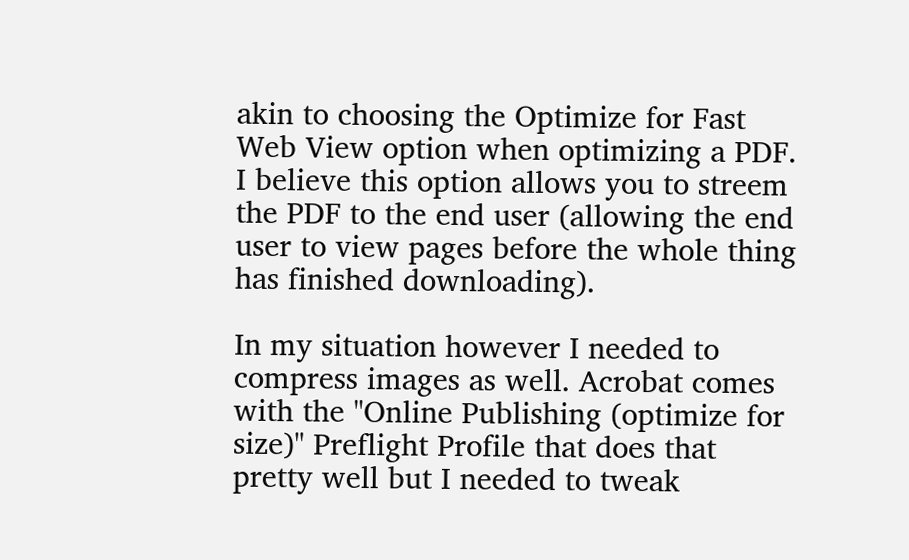akin to choosing the Optimize for Fast Web View option when optimizing a PDF. I believe this option allows you to streem the PDF to the end user (allowing the end user to view pages before the whole thing has finished downloading).

In my situation however I needed to compress images as well. Acrobat comes with the "Online Publishing (optimize for size)" Preflight Profile that does that pretty well but I needed to tweak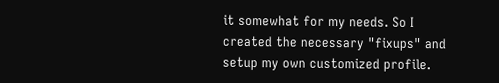it somewhat for my needs. So I created the necessary "fixups" and setup my own customized profile.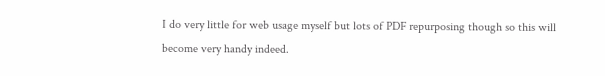I do very little for web usage myself but lots of PDF repurposing though so this will become very handy indeed.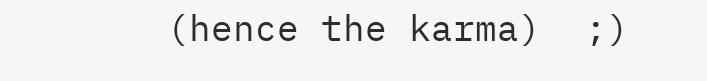(hence the karma)  ;)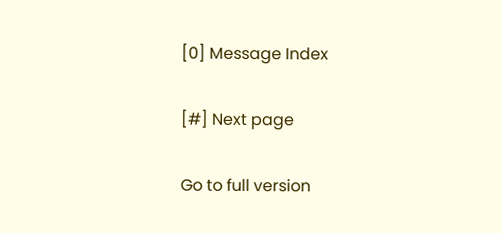[0] Message Index

[#] Next page

Go to full version